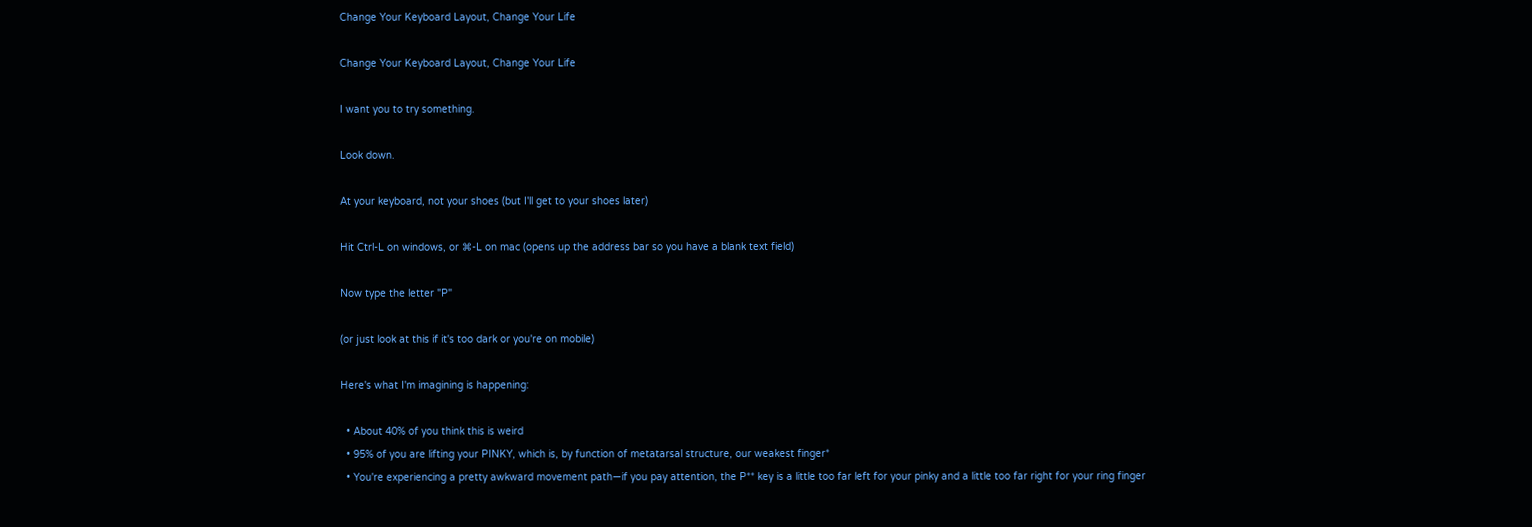Change Your Keyboard Layout, Change Your Life

Change Your Keyboard Layout, Change Your Life

I want you to try something.

Look down.

At your keyboard, not your shoes (but I'll get to your shoes later)

Hit Ctrl-L on windows, or ⌘-L on mac (opens up the address bar so you have a blank text field)

Now type the letter "P"

(or just look at this if it's too dark or you're on mobile)

Here's what I'm imagining is happening:

  • About 40% of you think this is weird
  • 95% of you are lifting your PINKY, which is, by function of metatarsal structure, our weakest finger*
  • You're experiencing a pretty awkward movement path—if you pay attention, the P** key is a little too far left for your pinky and a little too far right for your ring finger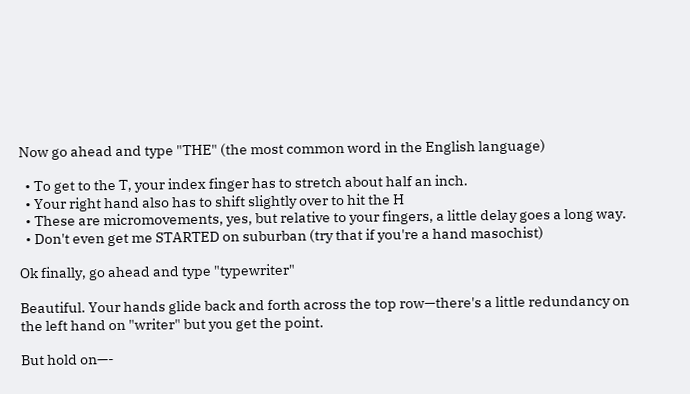Now go ahead and type "THE" (the most common word in the English language)

  • To get to the T, your index finger has to stretch about half an inch.
  • Your right hand also has to shift slightly over to hit the H
  • These are micromovements, yes, but relative to your fingers, a little delay goes a long way.
  • Don't even get me STARTED on suburban (try that if you're a hand masochist)

Ok finally, go ahead and type "typewriter"

Beautiful. Your hands glide back and forth across the top row—there's a little redundancy on the left hand on "writer" but you get the point.

But hold on—-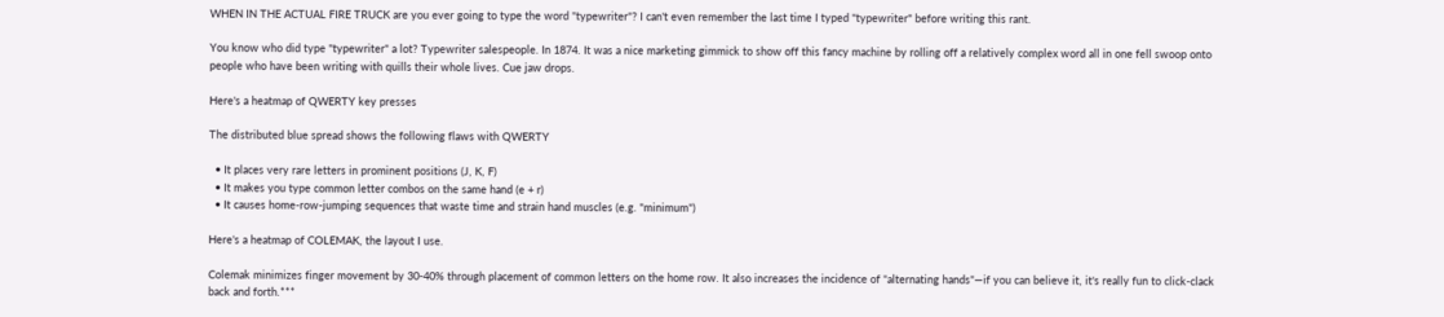WHEN IN THE ACTUAL FIRE TRUCK are you ever going to type the word "typewriter"? I can't even remember the last time I typed "typewriter" before writing this rant.

You know who did type "typewriter" a lot? Typewriter salespeople. In 1874. It was a nice marketing gimmick to show off this fancy machine by rolling off a relatively complex word all in one fell swoop onto people who have been writing with quills their whole lives. Cue jaw drops.

Here's a heatmap of QWERTY key presses

The distributed blue spread shows the following flaws with QWERTY

  • It places very rare letters in prominent positions (J, K, F)
  • It makes you type common letter combos on the same hand (e + r)
  • It causes home-row-jumping sequences that waste time and strain hand muscles (e.g. "minimum")

Here's a heatmap of COLEMAK, the layout I use.

Colemak minimizes finger movement by 30-40% through placement of common letters on the home row. It also increases the incidence of "alternating hands"—if you can believe it, it's really fun to click-clack back and forth.***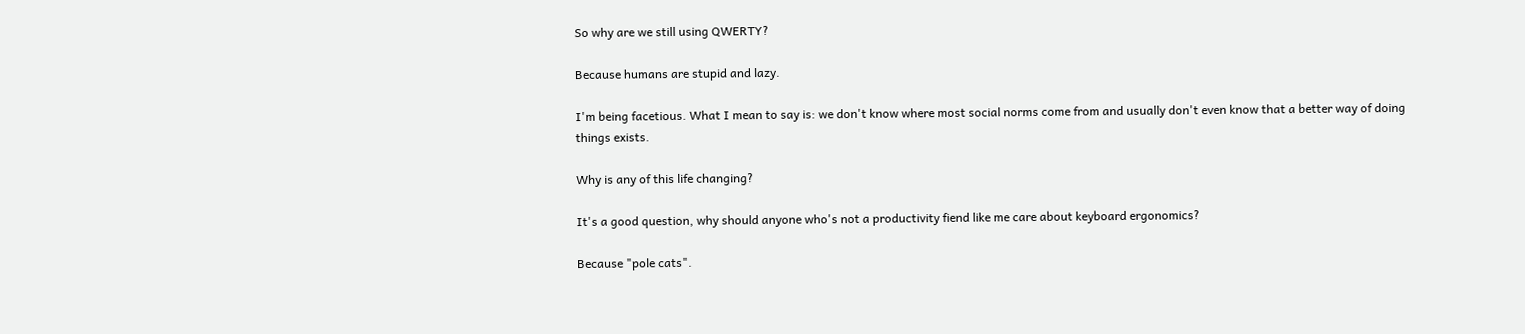So why are we still using QWERTY?

Because humans are stupid and lazy.

I'm being facetious. What I mean to say is: we don't know where most social norms come from and usually don't even know that a better way of doing things exists.

Why is any of this life changing?

It's a good question, why should anyone who's not a productivity fiend like me care about keyboard ergonomics?

Because "pole cats".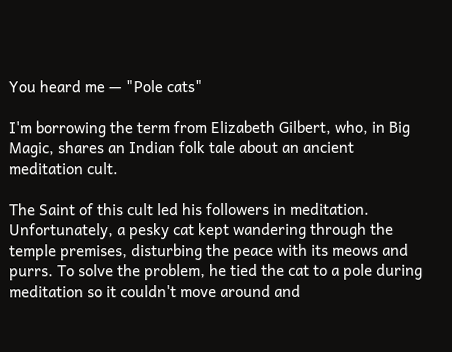You heard me — "Pole cats"

I'm borrowing the term from Elizabeth Gilbert, who, in Big Magic, shares an Indian folk tale about an ancient meditation cult.

The Saint of this cult led his followers in meditation. Unfortunately, a pesky cat kept wandering through the temple premises, disturbing the peace with its meows and purrs. To solve the problem, he tied the cat to a pole during meditation so it couldn't move around and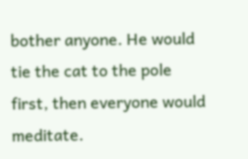bother anyone. He would tie the cat to the pole first, then everyone would meditate.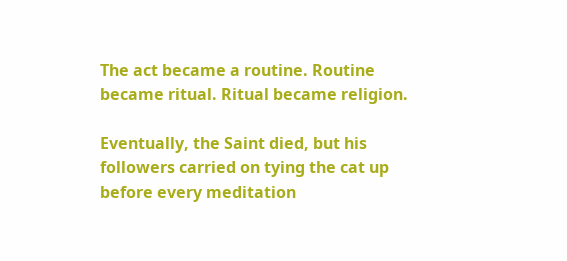The act became a routine. Routine became ritual. Ritual became religion.

Eventually, the Saint died, but his followers carried on tying the cat up before every meditation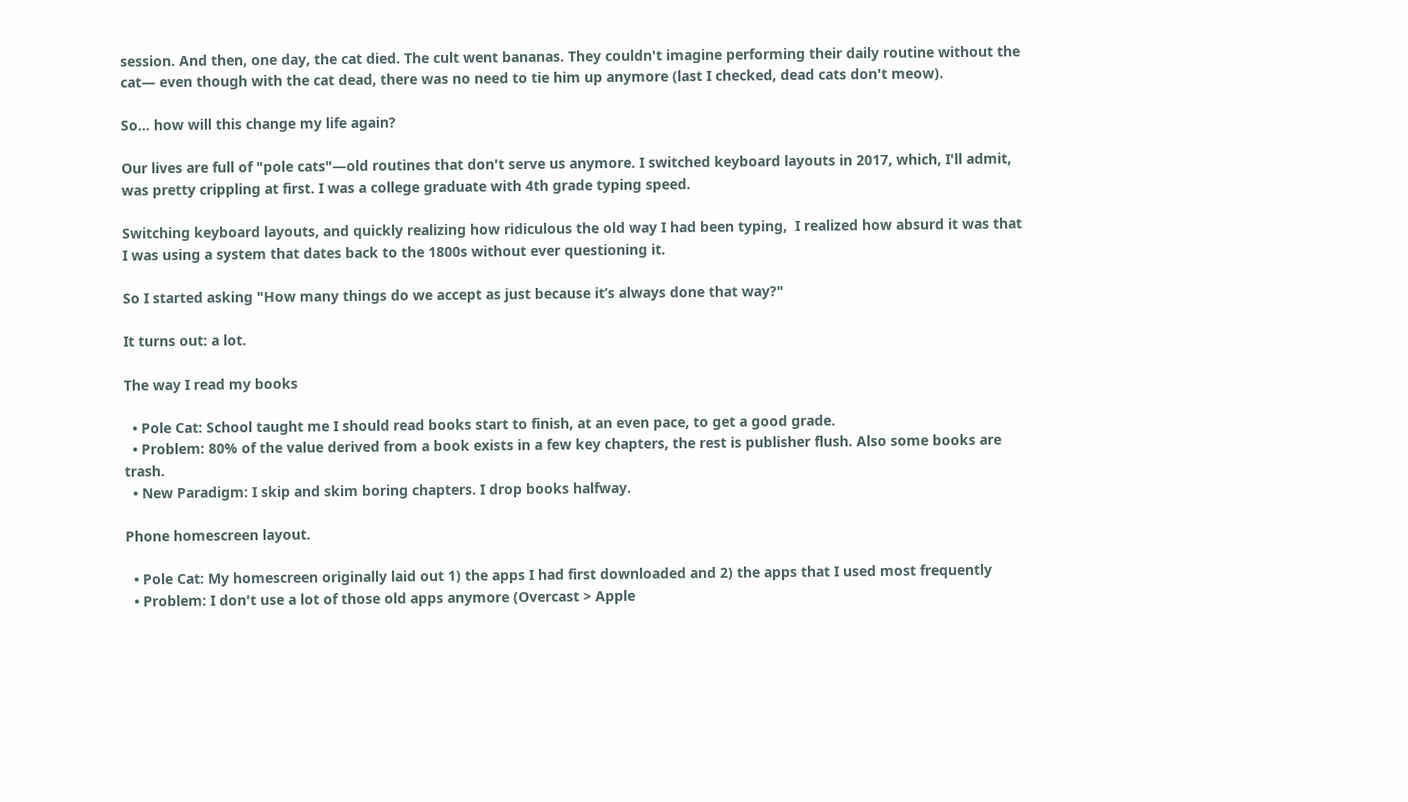session. And then, one day, the cat died. The cult went bananas. They couldn't imagine performing their daily routine without the cat— even though with the cat dead, there was no need to tie him up anymore (last I checked, dead cats don't meow).

So... how will this change my life again?

Our lives are full of "pole cats"—old routines that don't serve us anymore. I switched keyboard layouts in 2017, which, I'll admit, was pretty crippling at first. I was a college graduate with 4th grade typing speed.

Switching keyboard layouts, and quickly realizing how ridiculous the old way I had been typing,  I realized how absurd it was that I was using a system that dates back to the 1800s without ever questioning it.

So I started asking "How many things do we accept as just because it’s always done that way?"

It turns out: a lot.

The way I read my books

  • Pole Cat: School taught me I should read books start to finish, at an even pace, to get a good grade.
  • Problem: 80% of the value derived from a book exists in a few key chapters, the rest is publisher flush. Also some books are trash.
  • New Paradigm: I skip and skim boring chapters. I drop books halfway.

Phone homescreen layout.

  • Pole Cat: My homescreen originally laid out 1) the apps I had first downloaded and 2) the apps that I used most frequently
  • Problem: I don't use a lot of those old apps anymore (Overcast > Apple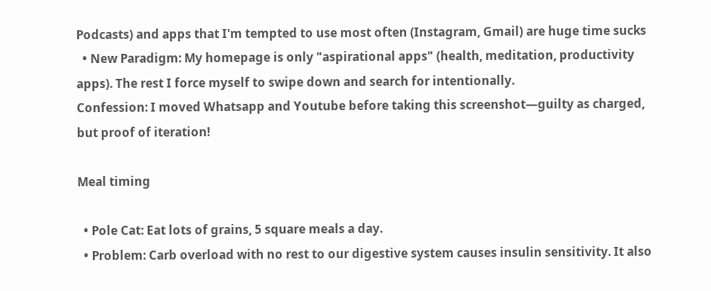Podcasts) and apps that I'm tempted to use most often (Instagram, Gmail) are huge time sucks
  • New Paradigm: My homepage is only "aspirational apps" (health, meditation, productivity apps). The rest I force myself to swipe down and search for intentionally.
Confession: I moved Whatsapp and Youtube before taking this screenshot—guilty as charged, but proof of iteration!

Meal timing

  • Pole Cat: Eat lots of grains, 5 square meals a day.
  • Problem: Carb overload with no rest to our digestive system causes insulin sensitivity. It also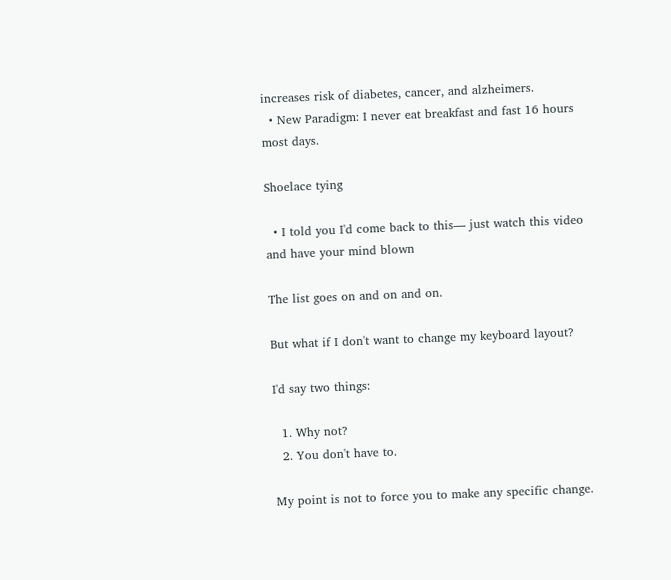increases risk of diabetes, cancer, and alzheimers.
  • New Paradigm: I never eat breakfast and fast 16 hours most days.

Shoelace tying

  • I told you I'd come back to this— just watch this video and have your mind blown

The list goes on and on and on.

But what if I don't want to change my keyboard layout?

I'd say two things:

  1. Why not?
  2. You don't have to.

My point is not to force you to make any specific change.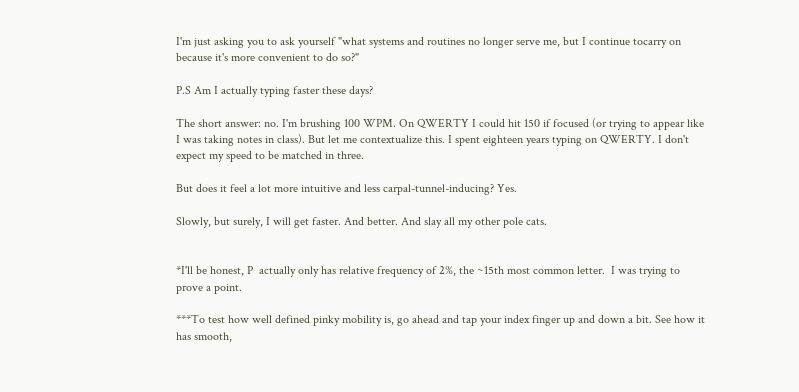I'm just asking you to ask yourself "what systems and routines no longer serve me, but I continue tocarry on because it's more convenient to do so?"

P.S Am I actually typing faster these days?

The short answer: no. I'm brushing 100 WPM. On QWERTY I could hit 150 if focused (or trying to appear like I was taking notes in class). But let me contextualize this. I spent eighteen years typing on QWERTY. I don't expect my speed to be matched in three.

But does it feel a lot more intuitive and less carpal-tunnel-inducing? Yes.

Slowly, but surely, I will get faster. And better. And slay all my other pole cats.


*I'll be honest, P  actually only has relative frequency of 2%, the ~15th most common letter.  I was trying to prove a point.

***To test how well defined pinky mobility is, go ahead and tap your index finger up and down a bit. See how it has smooth,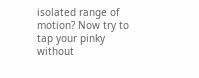isolated range of motion? Now try to tap your pinky without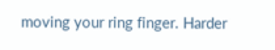moving your ring finger. Harder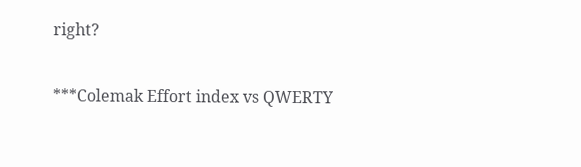right?

***Colemak Effort index vs QWERTY